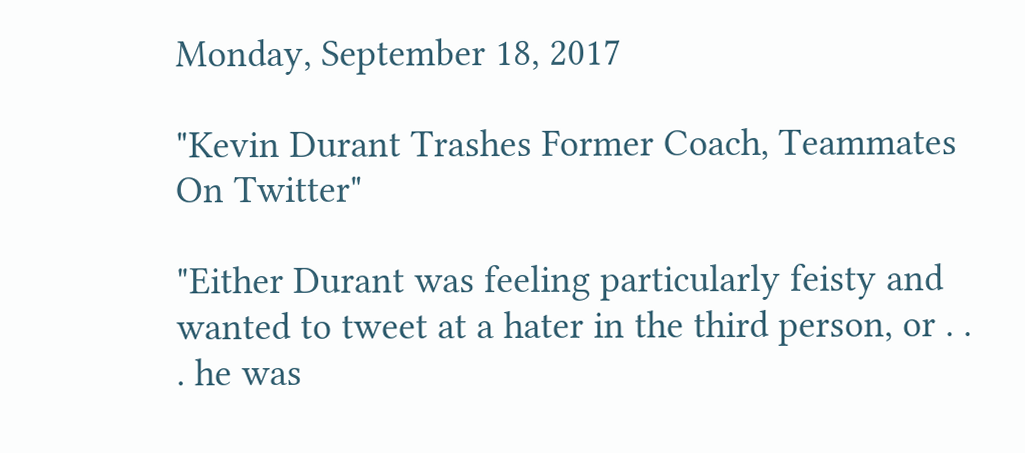Monday, September 18, 2017

"Kevin Durant Trashes Former Coach, Teammates On Twitter"

"Either Durant was feeling particularly feisty and wanted to tweet at a hater in the third person, or . . . he was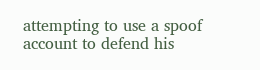attempting to use a spoof account to defend his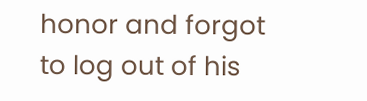honor and forgot to log out of his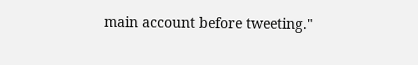main account before tweeting."